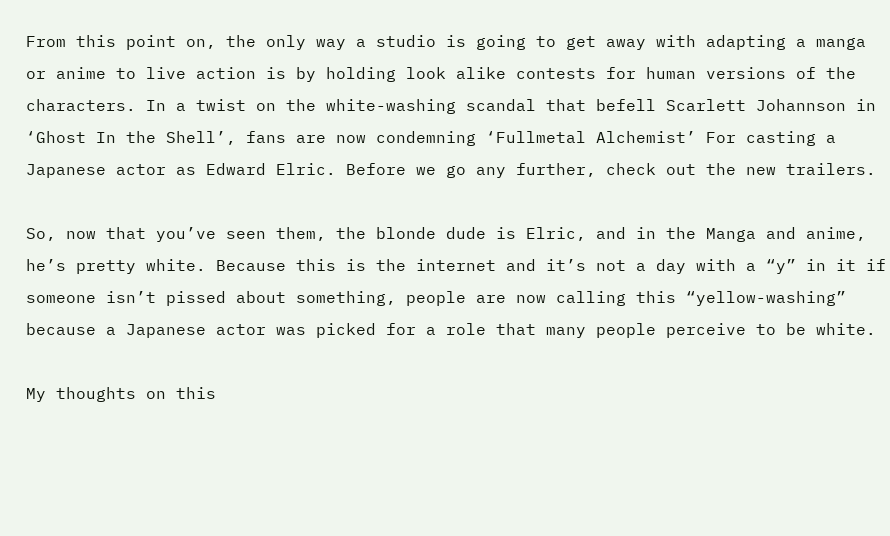From this point on, the only way a studio is going to get away with adapting a manga or anime to live action is by holding look alike contests for human versions of the characters. In a twist on the white-washing scandal that befell Scarlett Johannson in ‘Ghost In the Shell’, fans are now condemning ‘Fullmetal Alchemist’ For casting a Japanese actor as Edward Elric. Before we go any further, check out the new trailers.

So, now that you’ve seen them, the blonde dude is Elric, and in the Manga and anime, he’s pretty white. Because this is the internet and it’s not a day with a “y” in it if someone isn’t pissed about something, people are now calling this “yellow-washing” because a Japanese actor was picked for a role that many people perceive to be white.

My thoughts on this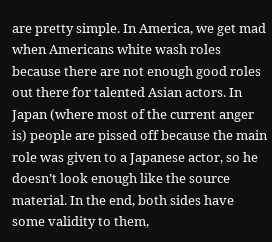are pretty simple. In America, we get mad when Americans white wash roles because there are not enough good roles out there for talented Asian actors. In Japan (where most of the current anger is) people are pissed off because the main role was given to a Japanese actor, so he doesn’t look enough like the source material. In the end, both sides have some validity to them,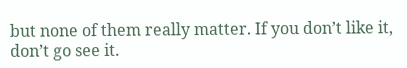but none of them really matter. If you don’t like it, don’t go see it.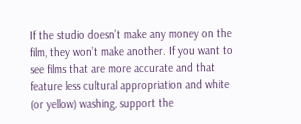If the studio doesn’t make any money on the film, they won’t make another. If you want to see films that are more accurate and that feature less cultural appropriation and white (or yellow) washing, support the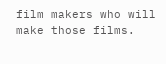film makers who will make those films.